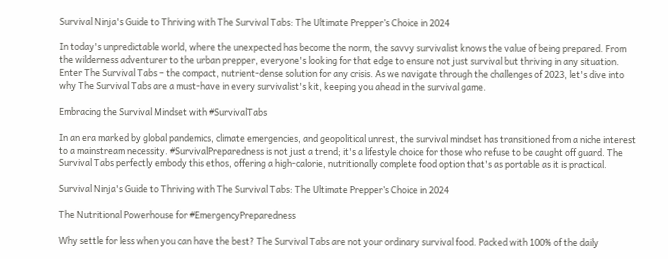Survival Ninja's Guide to Thriving with The Survival Tabs: The Ultimate Prepper’s Choice in 2024

In today's unpredictable world, where the unexpected has become the norm, the savvy survivalist knows the value of being prepared. From the wilderness adventurer to the urban prepper, everyone's looking for that edge to ensure not just survival but thriving in any situation. Enter The Survival Tabs – the compact, nutrient-dense solution for any crisis. As we navigate through the challenges of 2023, let's dive into why The Survival Tabs are a must-have in every survivalist's kit, keeping you ahead in the survival game.

Embracing the Survival Mindset with #SurvivalTabs

In an era marked by global pandemics, climate emergencies, and geopolitical unrest, the survival mindset has transitioned from a niche interest to a mainstream necessity. #SurvivalPreparedness is not just a trend; it's a lifestyle choice for those who refuse to be caught off guard. The Survival Tabs perfectly embody this ethos, offering a high-calorie, nutritionally complete food option that's as portable as it is practical.

Survival Ninja's Guide to Thriving with The Survival Tabs: The Ultimate Prepper’s Choice in 2024

The Nutritional Powerhouse for #EmergencyPreparedness

Why settle for less when you can have the best? The Survival Tabs are not your ordinary survival food. Packed with 100% of the daily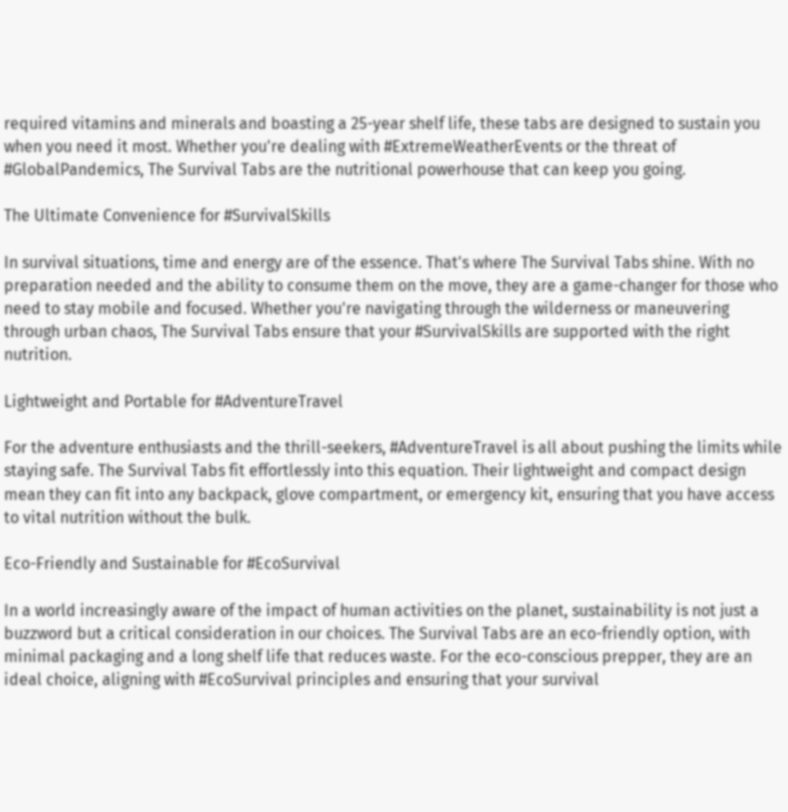required vitamins and minerals and boasting a 25-year shelf life, these tabs are designed to sustain you when you need it most. Whether you're dealing with #ExtremeWeatherEvents or the threat of #GlobalPandemics, The Survival Tabs are the nutritional powerhouse that can keep you going.

The Ultimate Convenience for #SurvivalSkills

In survival situations, time and energy are of the essence. That's where The Survival Tabs shine. With no preparation needed and the ability to consume them on the move, they are a game-changer for those who need to stay mobile and focused. Whether you're navigating through the wilderness or maneuvering through urban chaos, The Survival Tabs ensure that your #SurvivalSkills are supported with the right nutrition.

Lightweight and Portable for #AdventureTravel

For the adventure enthusiasts and the thrill-seekers, #AdventureTravel is all about pushing the limits while staying safe. The Survival Tabs fit effortlessly into this equation. Their lightweight and compact design mean they can fit into any backpack, glove compartment, or emergency kit, ensuring that you have access to vital nutrition without the bulk.

Eco-Friendly and Sustainable for #EcoSurvival

In a world increasingly aware of the impact of human activities on the planet, sustainability is not just a buzzword but a critical consideration in our choices. The Survival Tabs are an eco-friendly option, with minimal packaging and a long shelf life that reduces waste. For the eco-conscious prepper, they are an ideal choice, aligning with #EcoSurvival principles and ensuring that your survival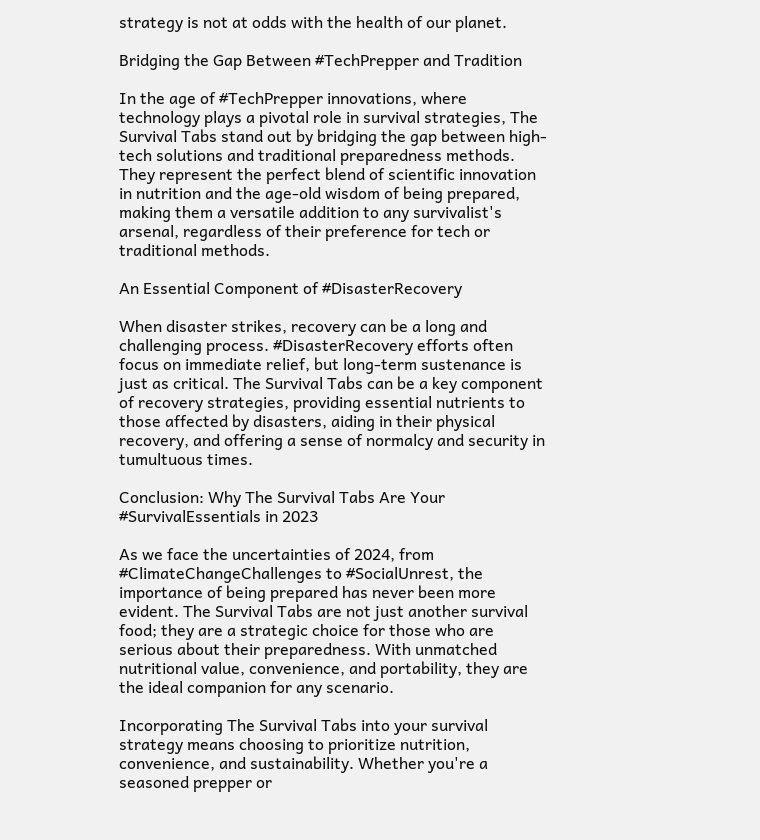strategy is not at odds with the health of our planet.

Bridging the Gap Between #TechPrepper and Tradition

In the age of #TechPrepper innovations, where technology plays a pivotal role in survival strategies, The Survival Tabs stand out by bridging the gap between high-tech solutions and traditional preparedness methods. They represent the perfect blend of scientific innovation in nutrition and the age-old wisdom of being prepared, making them a versatile addition to any survivalist's arsenal, regardless of their preference for tech or traditional methods.

An Essential Component of #DisasterRecovery

When disaster strikes, recovery can be a long and challenging process. #DisasterRecovery efforts often focus on immediate relief, but long-term sustenance is just as critical. The Survival Tabs can be a key component of recovery strategies, providing essential nutrients to those affected by disasters, aiding in their physical recovery, and offering a sense of normalcy and security in tumultuous times.

Conclusion: Why The Survival Tabs Are Your #SurvivalEssentials in 2023

As we face the uncertainties of 2024, from #ClimateChangeChallenges to #SocialUnrest, the importance of being prepared has never been more evident. The Survival Tabs are not just another survival food; they are a strategic choice for those who are serious about their preparedness. With unmatched nutritional value, convenience, and portability, they are the ideal companion for any scenario.

Incorporating The Survival Tabs into your survival strategy means choosing to prioritize nutrition, convenience, and sustainability. Whether you're a seasoned prepper or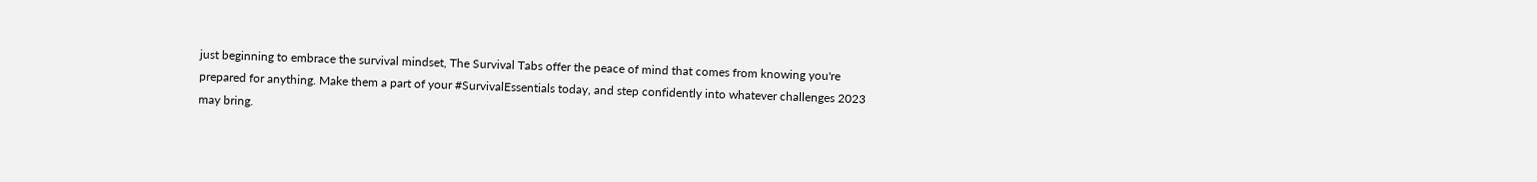just beginning to embrace the survival mindset, The Survival Tabs offer the peace of mind that comes from knowing you're prepared for anything. Make them a part of your #SurvivalEssentials today, and step confidently into whatever challenges 2023 may bring.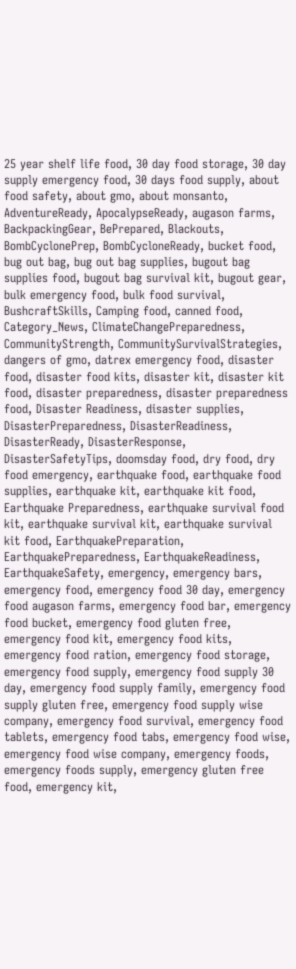25 year shelf life food, 30 day food storage, 30 day supply emergency food, 30 days food supply, about food safety, about gmo, about monsanto, AdventureReady, ApocalypseReady, augason farms, BackpackingGear, BePrepared, Blackouts, BombCyclonePrep, BombCycloneReady, bucket food, bug out bag, bug out bag supplies, bugout bag supplies food, bugout bag survival kit, bugout gear, bulk emergency food, bulk food survival, BushcraftSkills, Camping food, canned food, Category_News, ClimateChangePreparedness, CommunityStrength, CommunitySurvivalStrategies, dangers of gmo, datrex emergency food, disaster food, disaster food kits, disaster kit, disaster kit food, disaster preparedness, disaster preparedness food, Disaster Readiness, disaster supplies, DisasterPreparedness, DisasterReadiness, DisasterReady, DisasterResponse, DisasterSafetyTips, doomsday food, dry food, dry food emergency, earthquake food, earthquake food supplies, earthquake kit, earthquake kit food, Earthquake Preparedness, earthquake survival food kit, earthquake survival kit, earthquake survival kit food, EarthquakePreparation, EarthquakePreparedness, EarthquakeReadiness, EarthquakeSafety, emergency, emergency bars, emergency food, emergency food 30 day, emergency food augason farms, emergency food bar, emergency food bucket, emergency food gluten free, emergency food kit, emergency food kits, emergency food ration, emergency food storage, emergency food supply, emergency food supply 30 day, emergency food supply family, emergency food supply gluten free, emergency food supply wise company, emergency food survival, emergency food tablets, emergency food tabs, emergency food wise, emergency food wise company, emergency foods, emergency foods supply, emergency gluten free food, emergency kit,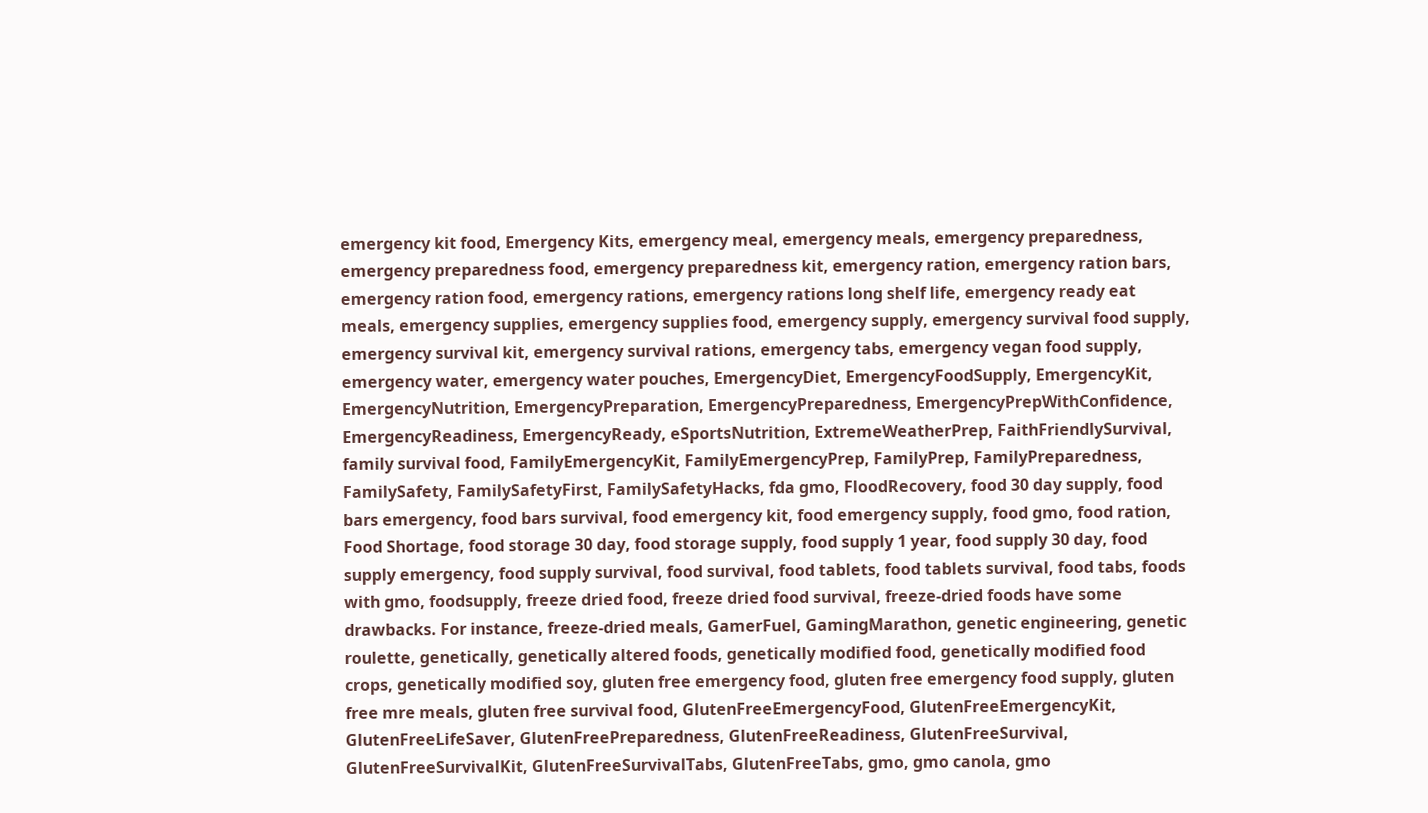emergency kit food, Emergency Kits, emergency meal, emergency meals, emergency preparedness, emergency preparedness food, emergency preparedness kit, emergency ration, emergency ration bars, emergency ration food, emergency rations, emergency rations long shelf life, emergency ready eat meals, emergency supplies, emergency supplies food, emergency supply, emergency survival food supply, emergency survival kit, emergency survival rations, emergency tabs, emergency vegan food supply, emergency water, emergency water pouches, EmergencyDiet, EmergencyFoodSupply, EmergencyKit, EmergencyNutrition, EmergencyPreparation, EmergencyPreparedness, EmergencyPrepWithConfidence, EmergencyReadiness, EmergencyReady, eSportsNutrition, ExtremeWeatherPrep, FaithFriendlySurvival, family survival food, FamilyEmergencyKit, FamilyEmergencyPrep, FamilyPrep, FamilyPreparedness, FamilySafety, FamilySafetyFirst, FamilySafetyHacks, fda gmo, FloodRecovery, food 30 day supply, food bars emergency, food bars survival, food emergency kit, food emergency supply, food gmo, food ration, Food Shortage, food storage 30 day, food storage supply, food supply 1 year, food supply 30 day, food supply emergency, food supply survival, food survival, food tablets, food tablets survival, food tabs, foods with gmo, foodsupply, freeze dried food, freeze dried food survival, freeze-dried foods have some drawbacks. For instance, freeze-dried meals, GamerFuel, GamingMarathon, genetic engineering, genetic roulette, genetically, genetically altered foods, genetically modified food, genetically modified food crops, genetically modified soy, gluten free emergency food, gluten free emergency food supply, gluten free mre meals, gluten free survival food, GlutenFreeEmergencyFood, GlutenFreeEmergencyKit, GlutenFreeLifeSaver, GlutenFreePreparedness, GlutenFreeReadiness, GlutenFreeSurvival, GlutenFreeSurvivalKit, GlutenFreeSurvivalTabs, GlutenFreeTabs, gmo, gmo canola, gmo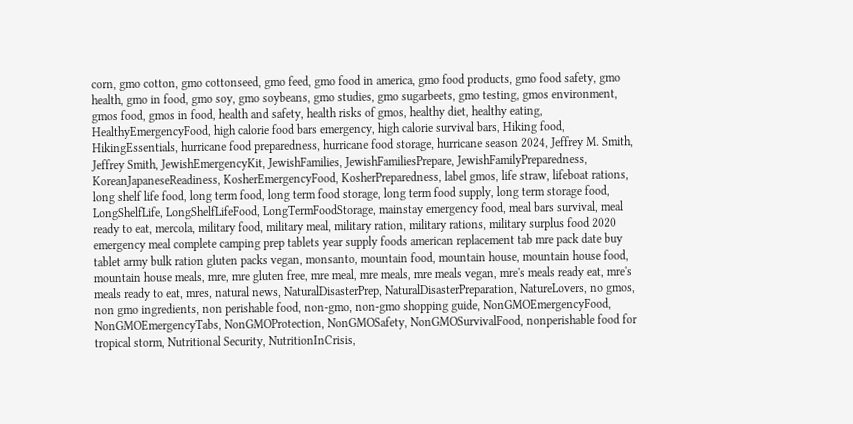corn, gmo cotton, gmo cottonseed, gmo feed, gmo food in america, gmo food products, gmo food safety, gmo health, gmo in food, gmo soy, gmo soybeans, gmo studies, gmo sugarbeets, gmo testing, gmos environment, gmos food, gmos in food, health and safety, health risks of gmos, healthy diet, healthy eating, HealthyEmergencyFood, high calorie food bars emergency, high calorie survival bars, Hiking food, HikingEssentials, hurricane food preparedness, hurricane food storage, hurricane season 2024, Jeffrey M. Smith, Jeffrey Smith, JewishEmergencyKit, JewishFamilies, JewishFamiliesPrepare, JewishFamilyPreparedness, KoreanJapaneseReadiness, KosherEmergencyFood, KosherPreparedness, label gmos, life straw, lifeboat rations, long shelf life food, long term food, long term food storage, long term food supply, long term storage food, LongShelfLife, LongShelfLifeFood, LongTermFoodStorage, mainstay emergency food, meal bars survival, meal ready to eat, mercola, military food, military meal, military ration, military rations, military surplus food 2020 emergency meal complete camping prep tablets year supply foods american replacement tab mre pack date buy tablet army bulk ration gluten packs vegan, monsanto, mountain food, mountain house, mountain house food, mountain house meals, mre, mre gluten free, mre meal, mre meals, mre meals vegan, mre's meals ready eat, mre's meals ready to eat, mres, natural news, NaturalDisasterPrep, NaturalDisasterPreparation, NatureLovers, no gmos, non gmo ingredients, non perishable food, non-gmo, non-gmo shopping guide, NonGMOEmergencyFood, NonGMOEmergencyTabs, NonGMOProtection, NonGMOSafety, NonGMOSurvivalFood, nonperishable food for tropical storm, Nutritional Security, NutritionInCrisis,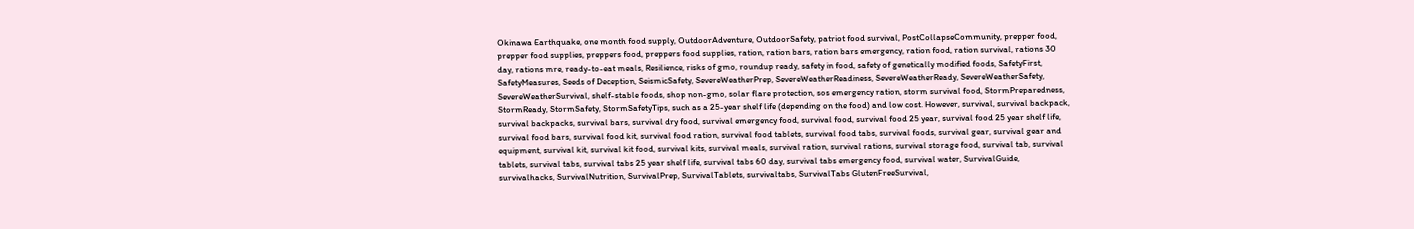Okinawa Earthquake, one month food supply, OutdoorAdventure, OutdoorSafety, patriot food survival, PostCollapseCommunity, prepper food, prepper food supplies, preppers food, preppers food supplies, ration, ration bars, ration bars emergency, ration food, ration survival, rations 30 day, rations mre, ready-to-eat meals, Resilience, risks of gmo, roundup ready, safety in food, safety of genetically modified foods, SafetyFirst, SafetyMeasures, Seeds of Deception, SeismicSafety, SevereWeatherPrep, SevereWeatherReadiness, SevereWeatherReady, SevereWeatherSafety, SevereWeatherSurvival, shelf-stable foods, shop non-gmo, solar flare protection, sos emergency ration, storm survival food, StormPreparedness, StormReady, StormSafety, StormSafetyTips, such as a 25-year shelf life (depending on the food) and low cost. However, survival, survival backpack, survival backpacks, survival bars, survival dry food, survival emergency food, survival food, survival food 25 year, survival food 25 year shelf life, survival food bars, survival food kit, survival food ration, survival food tablets, survival food tabs, survival foods, survival gear, survival gear and equipment, survival kit, survival kit food, survival kits, survival meals, survival ration, survival rations, survival storage food, survival tab, survival tablets, survival tabs, survival tabs 25 year shelf life, survival tabs 60 day, survival tabs emergency food, survival water, SurvivalGuide, survivalhacks, SurvivalNutrition, SurvivalPrep, SurvivalTablets, survivaltabs, SurvivalTabs GlutenFreeSurvival,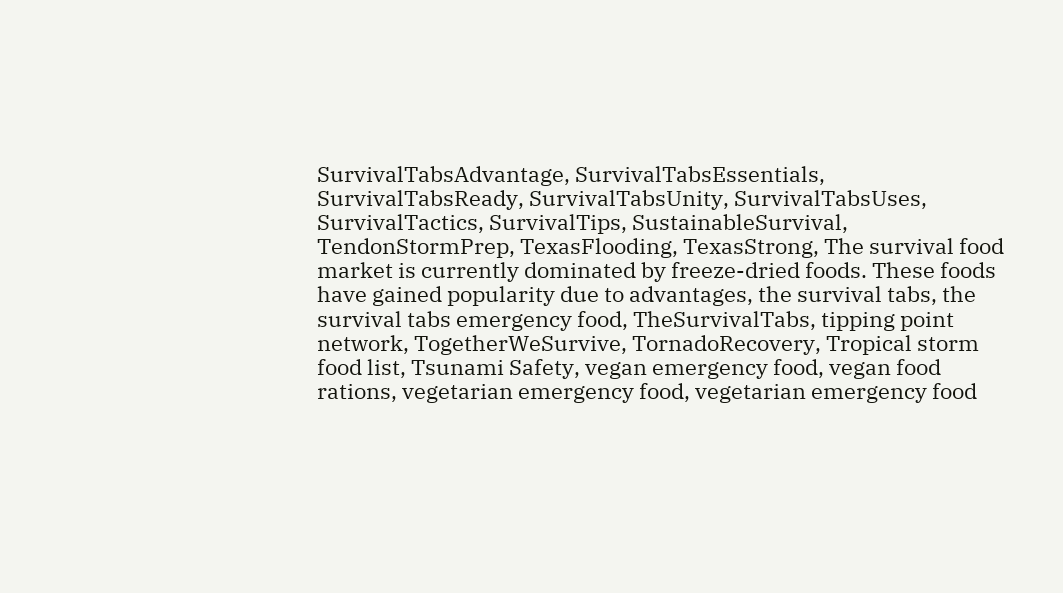SurvivalTabsAdvantage, SurvivalTabsEssentials, SurvivalTabsReady, SurvivalTabsUnity, SurvivalTabsUses, SurvivalTactics, SurvivalTips, SustainableSurvival, TendonStormPrep, TexasFlooding, TexasStrong, The survival food market is currently dominated by freeze-dried foods. These foods have gained popularity due to advantages, the survival tabs, the survival tabs emergency food, TheSurvivalTabs, tipping point network, TogetherWeSurvive, TornadoRecovery, Tropical storm food list, Tsunami Safety, vegan emergency food, vegan food rations, vegetarian emergency food, vegetarian emergency food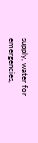supply, water for emergencies,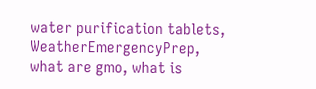water purification tablets, WeatherEmergencyPrep, what are gmo, what is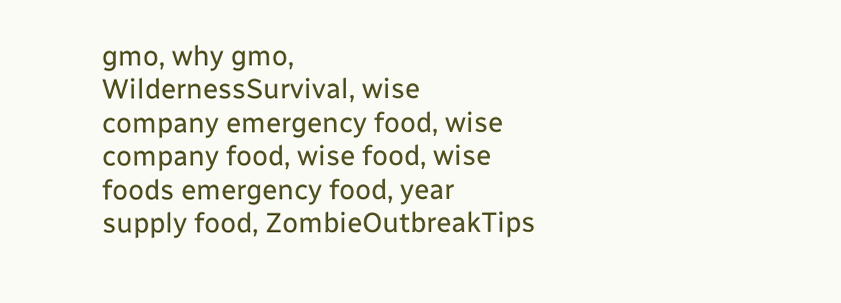gmo, why gmo, WildernessSurvival, wise company emergency food, wise company food, wise food, wise foods emergency food, year supply food, ZombieOutbreakTips